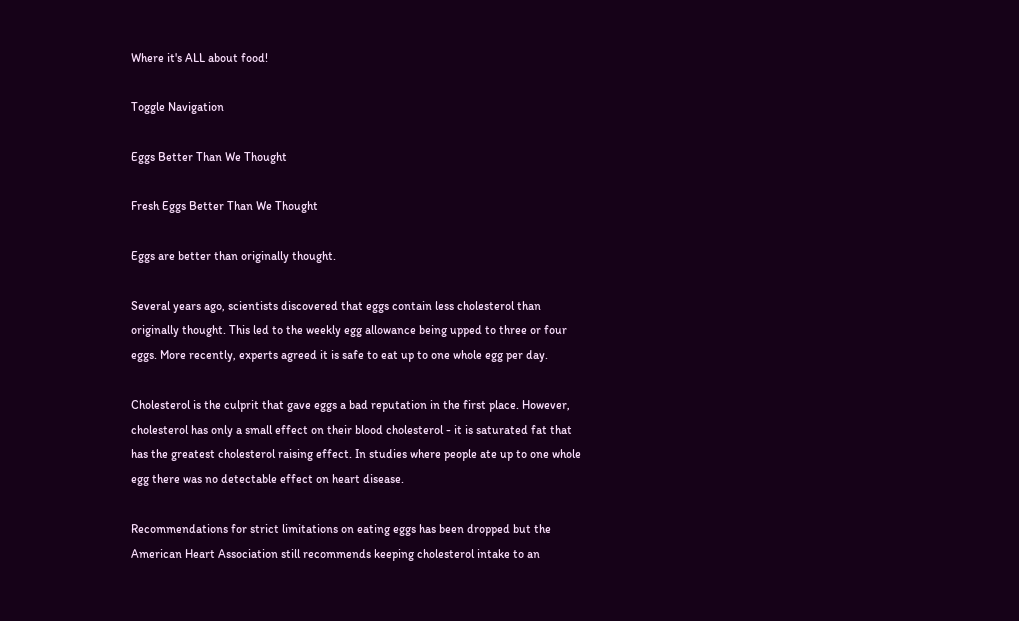Where it's ALL about food!

Toggle Navigation

Eggs Better Than We Thought

Fresh Eggs Better Than We Thought

Eggs are better than originally thought.

Several years ago, scientists discovered that eggs contain less cholesterol than originally thought. This led to the weekly egg allowance being upped to three or four eggs. More recently, experts agreed it is safe to eat up to one whole egg per day.

Cholesterol is the culprit that gave eggs a bad reputation in the first place. However, cholesterol has only a small effect on their blood cholesterol - it is saturated fat that has the greatest cholesterol raising effect. In studies where people ate up to one whole egg there was no detectable effect on heart disease.

Recommendations for strict limitations on eating eggs has been dropped but the American Heart Association still recommends keeping cholesterol intake to an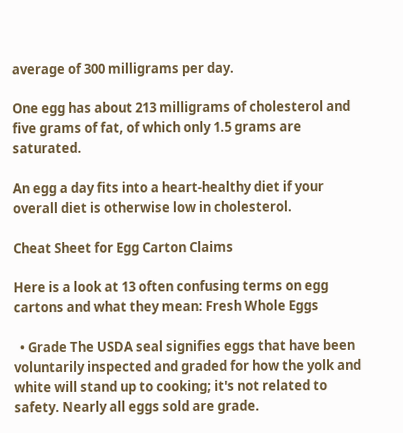average of 300 milligrams per day.

One egg has about 213 milligrams of cholesterol and five grams of fat, of which only 1.5 grams are saturated.

An egg a day fits into a heart-healthy diet if your overall diet is otherwise low in cholesterol.

Cheat Sheet for Egg Carton Claims

Here is a look at 13 often confusing terms on egg cartons and what they mean: Fresh Whole Eggs

  • Grade The USDA seal signifies eggs that have been voluntarily inspected and graded for how the yolk and white will stand up to cooking; it's not related to safety. Nearly all eggs sold are grade.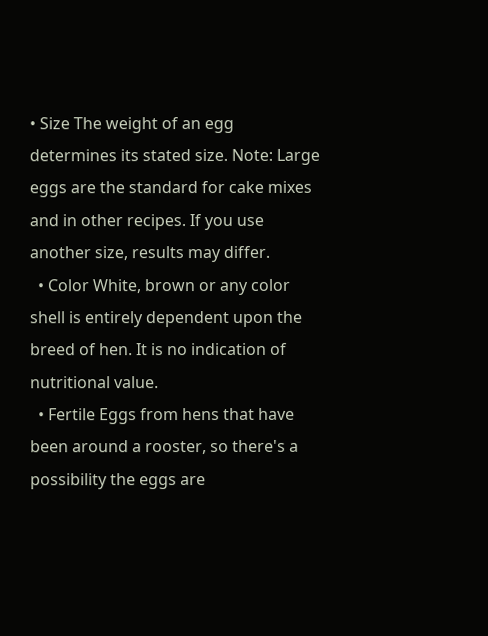• Size The weight of an egg determines its stated size. Note: Large eggs are the standard for cake mixes and in other recipes. If you use another size, results may differ.
  • Color White, brown or any color shell is entirely dependent upon the breed of hen. It is no indication of nutritional value.
  • Fertile Eggs from hens that have been around a rooster, so there's a possibility the eggs are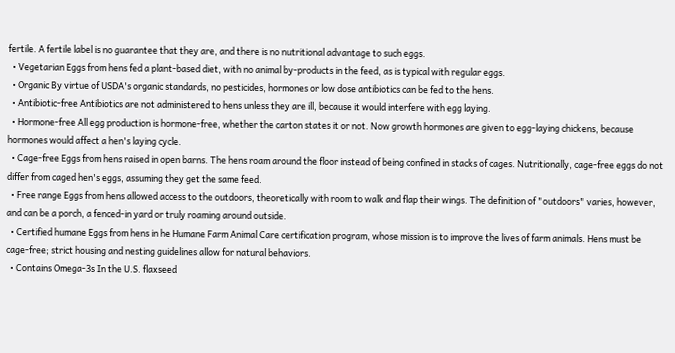fertile. A fertile label is no guarantee that they are, and there is no nutritional advantage to such eggs.
  • Vegetarian Eggs from hens fed a plant-based diet, with no animal by-products in the feed, as is typical with regular eggs.
  • Organic By virtue of USDA's organic standards, no pesticides, hormones or low dose antibiotics can be fed to the hens.
  • Antibiotic-free Antibiotics are not administered to hens unless they are ill, because it would interfere with egg laying.
  • Hormone-free All egg production is hormone-free, whether the carton states it or not. Now growth hormones are given to egg-laying chickens, because hormones would affect a hen's laying cycle.
  • Cage-free Eggs from hens raised in open barns. The hens roam around the floor instead of being confined in stacks of cages. Nutritionally, cage-free eggs do not differ from caged hen's eggs, assuming they get the same feed.
  • Free range Eggs from hens allowed access to the outdoors, theoretically with room to walk and flap their wings. The definition of "outdoors" varies, however, and can be a porch, a fenced-in yard or truly roaming around outside.
  • Certified humane Eggs from hens in he Humane Farm Animal Care certification program, whose mission is to improve the lives of farm animals. Hens must be cage-free; strict housing and nesting guidelines allow for natural behaviors.
  • Contains Omega-3s In the U.S. flaxseed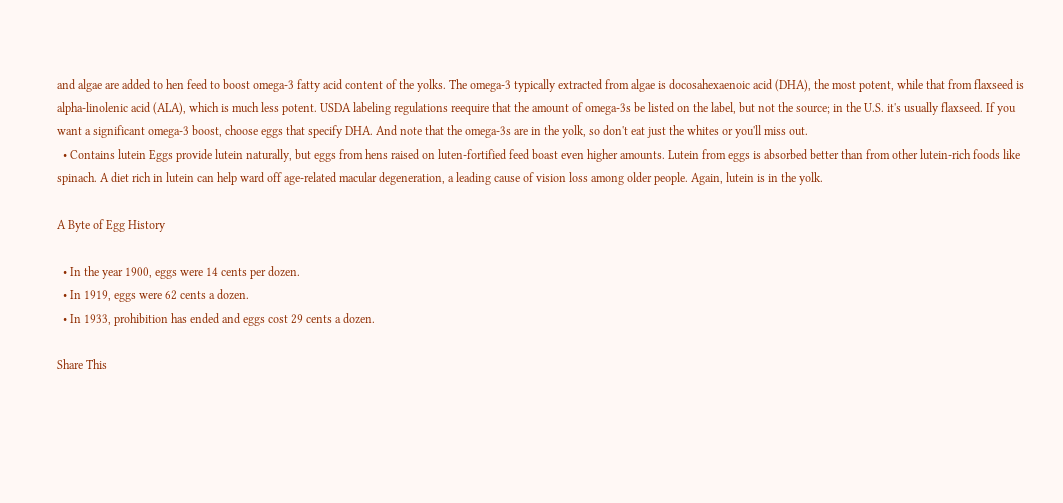and algae are added to hen feed to boost omega-3 fatty acid content of the yolks. The omega-3 typically extracted from algae is docosahexaenoic acid (DHA), the most potent, while that from flaxseed is alpha-linolenic acid (ALA), which is much less potent. USDA labeling regulations reequire that the amount of omega-3s be listed on the label, but not the source; in the U.S. it's usually flaxseed. If you want a significant omega-3 boost, choose eggs that specify DHA. And note that the omega-3s are in the yolk, so don't eat just the whites or you'll miss out.
  • Contains lutein Eggs provide lutein naturally, but eggs from hens raised on luten-fortified feed boast even higher amounts. Lutein from eggs is absorbed better than from other lutein-rich foods like spinach. A diet rich in lutein can help ward off age-related macular degeneration, a leading cause of vision loss among older people. Again, lutein is in the yolk.

A Byte of Egg History

  • In the year 1900, eggs were 14 cents per dozen.
  • In 1919, eggs were 62 cents a dozen.
  • In 1933, prohibition has ended and eggs cost 29 cents a dozen.

Share This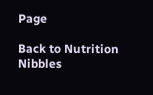Page

Back to Nutrition Nibbles